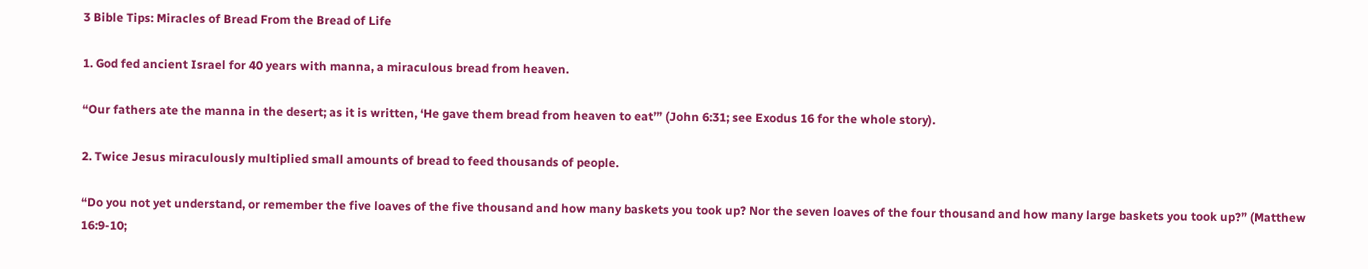3 Bible Tips: Miracles of Bread From the Bread of Life

1. God fed ancient Israel for 40 years with manna, a miraculous bread from heaven.

“Our fathers ate the manna in the desert; as it is written, ‘He gave them bread from heaven to eat’” (John 6:31; see Exodus 16 for the whole story).

2. Twice Jesus miraculously multiplied small amounts of bread to feed thousands of people.

“Do you not yet understand, or remember the five loaves of the five thousand and how many baskets you took up? Nor the seven loaves of the four thousand and how many large baskets you took up?” (Matthew 16:9-10;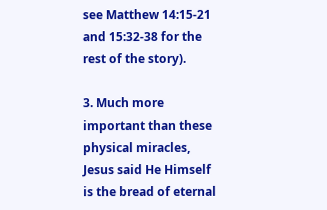see Matthew 14:15-21 and 15:32-38 for the rest of the story).

3. Much more important than these physical miracles, Jesus said He Himself is the bread of eternal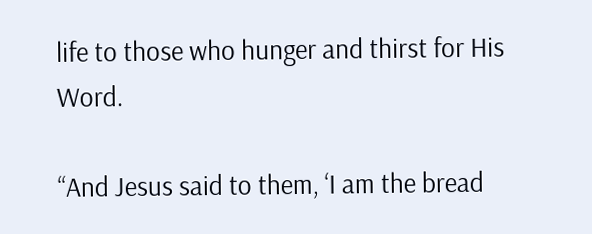life to those who hunger and thirst for His Word.

“And Jesus said to them, ‘I am the bread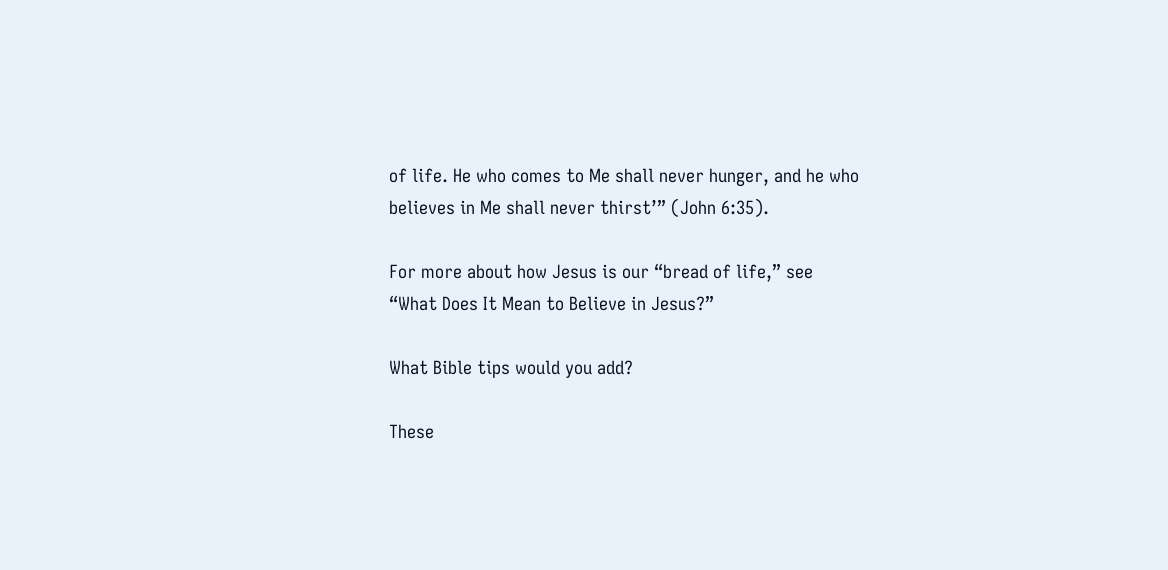of life. He who comes to Me shall never hunger, and he who believes in Me shall never thirst’” (John 6:35).

For more about how Jesus is our “bread of life,” see “What Does It Mean to Believe in Jesus?”

What Bible tips would you add?

These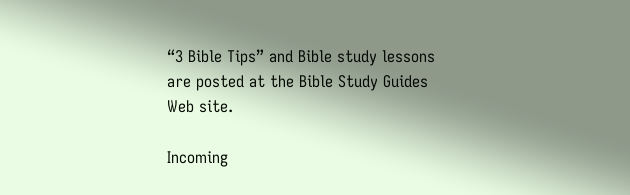“3 Bible Tips” and Bible study lessons are posted at the Bible Study Guides Web site.

Incoming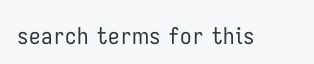search terms for this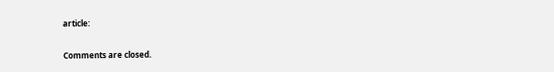article:

Comments are closed.